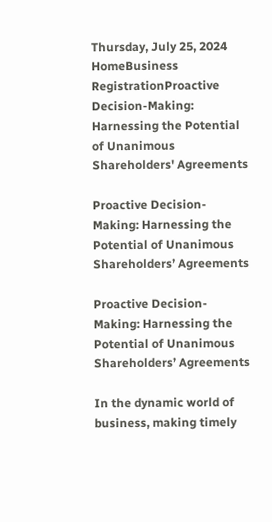Thursday, July 25, 2024
HomeBusiness RegistrationProactive Decision-Making: Harnessing the Potential of Unanimous Shareholders' Agreements

Proactive Decision-Making: Harnessing the Potential of Unanimous Shareholders’ Agreements

Proactive Decision-Making: Harnessing the Potential of Unanimous Shareholders’ Agreements

In the dynamic world of business, making timely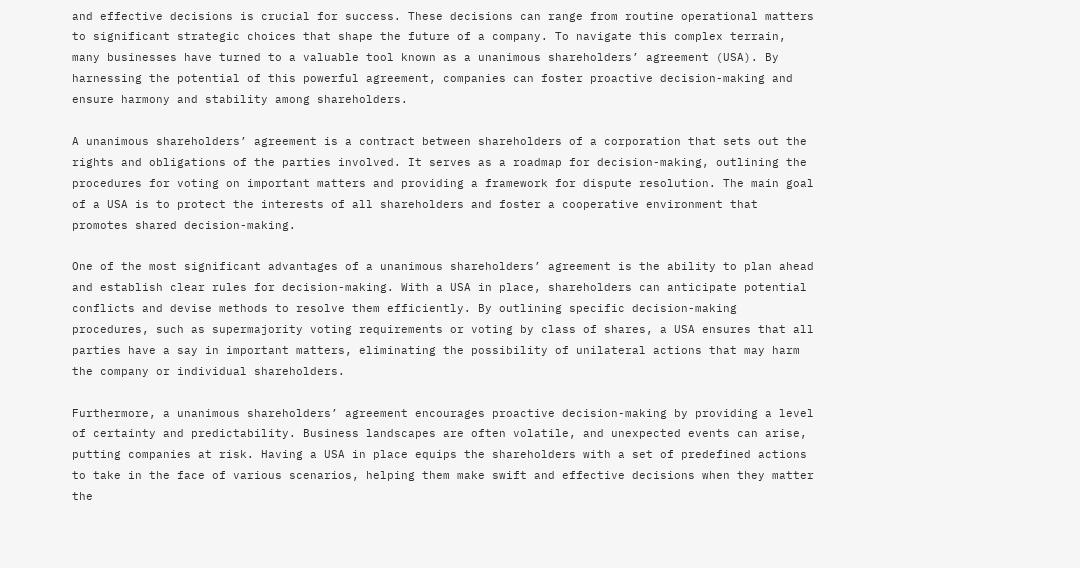and effective decisions is crucial for success. These decisions can range from routine operational matters to significant strategic choices that shape the future of a company. To navigate this complex terrain, many businesses have turned to a valuable tool known as a unanimous shareholders’ agreement (USA). By harnessing the potential of this powerful agreement, companies can foster proactive decision-making and ensure harmony and stability among shareholders.

A unanimous shareholders’ agreement is a contract between shareholders of a corporation that sets out the rights and obligations of the parties involved. It serves as a roadmap for decision-making, outlining the procedures for voting on important matters and providing a framework for dispute resolution. The main goal of a USA is to protect the interests of all shareholders and foster a cooperative environment that promotes shared decision-making.

One of the most significant advantages of a unanimous shareholders’ agreement is the ability to plan ahead and establish clear rules for decision-making. With a USA in place, shareholders can anticipate potential conflicts and devise methods to resolve them efficiently. By outlining specific decision-making procedures, such as supermajority voting requirements or voting by class of shares, a USA ensures that all parties have a say in important matters, eliminating the possibility of unilateral actions that may harm the company or individual shareholders.

Furthermore, a unanimous shareholders’ agreement encourages proactive decision-making by providing a level of certainty and predictability. Business landscapes are often volatile, and unexpected events can arise, putting companies at risk. Having a USA in place equips the shareholders with a set of predefined actions to take in the face of various scenarios, helping them make swift and effective decisions when they matter the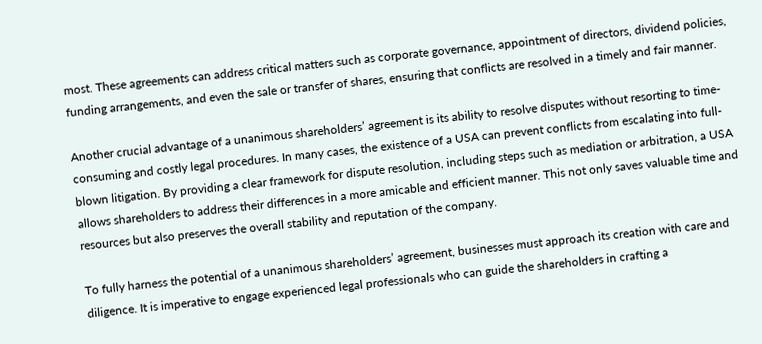most. These agreements can address critical matters such as corporate governance, appointment of directors, dividend policies, funding arrangements, and even the sale or transfer of shares, ensuring that conflicts are resolved in a timely and fair manner.

Another crucial advantage of a unanimous shareholders’ agreement is its ability to resolve disputes without resorting to time-consuming and costly legal procedures. In many cases, the existence of a USA can prevent conflicts from escalating into full-blown litigation. By providing a clear framework for dispute resolution, including steps such as mediation or arbitration, a USA allows shareholders to address their differences in a more amicable and efficient manner. This not only saves valuable time and resources but also preserves the overall stability and reputation of the company.

To fully harness the potential of a unanimous shareholders’ agreement, businesses must approach its creation with care and diligence. It is imperative to engage experienced legal professionals who can guide the shareholders in crafting a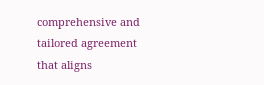comprehensive and tailored agreement that aligns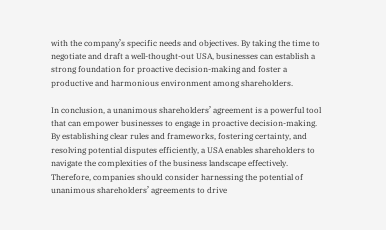with the company’s specific needs and objectives. By taking the time to negotiate and draft a well-thought-out USA, businesses can establish a strong foundation for proactive decision-making and foster a productive and harmonious environment among shareholders.

In conclusion, a unanimous shareholders’ agreement is a powerful tool that can empower businesses to engage in proactive decision-making. By establishing clear rules and frameworks, fostering certainty, and resolving potential disputes efficiently, a USA enables shareholders to navigate the complexities of the business landscape effectively. Therefore, companies should consider harnessing the potential of unanimous shareholders’ agreements to drive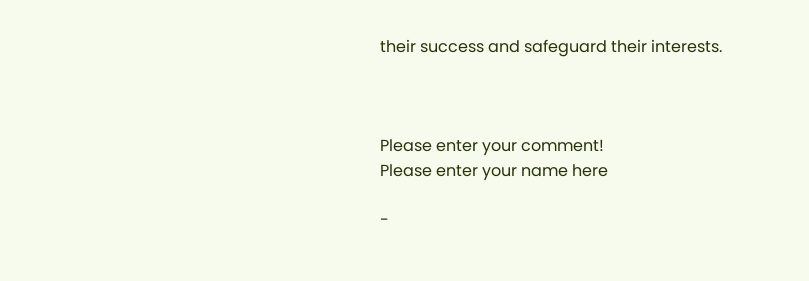their success and safeguard their interests.



Please enter your comment!
Please enter your name here

-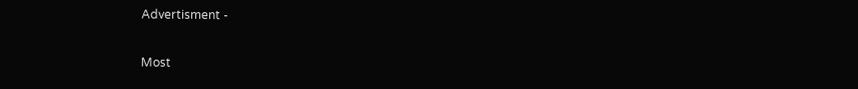Advertisment -

Most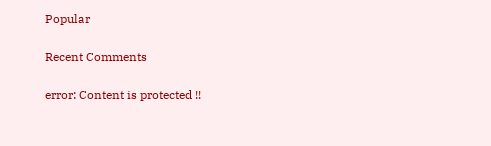Popular

Recent Comments

error: Content is protected !!